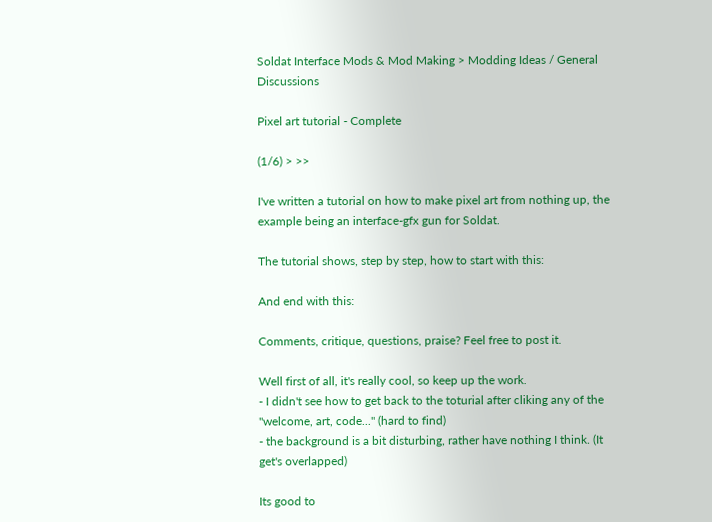Soldat Interface Mods & Mod Making > Modding Ideas / General Discussions

Pixel art tutorial - Complete

(1/6) > >>

I've written a tutorial on how to make pixel art from nothing up, the example being an interface-gfx gun for Soldat.

The tutorial shows, step by step, how to start with this:

And end with this:

Comments, critique, questions, praise? Feel free to post it.

Well first of all, it's really cool, so keep up the work.
- I didn't see how to get back to the toturial after cliking any of the ''welcome, art, code...'' (hard to find)
- the background is a bit disturbing, rather have nothing I think. (It get's overlapped)

Its good to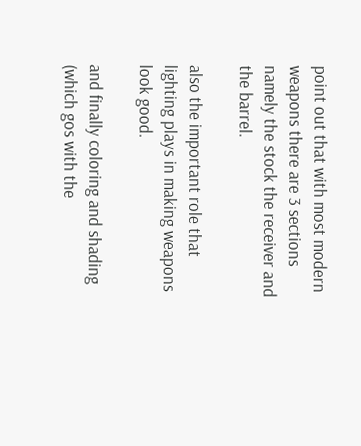point out that with most modern weapons there are 3 sections namely the stock the receiver and the barrel.

also the important role that lighting plays in making weapons look good.

and finally coloring and shading (which gos with the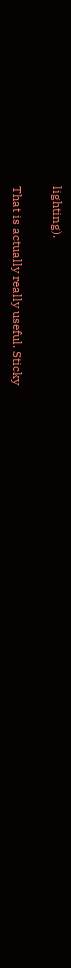lighting).

That is actually really useful. Sticky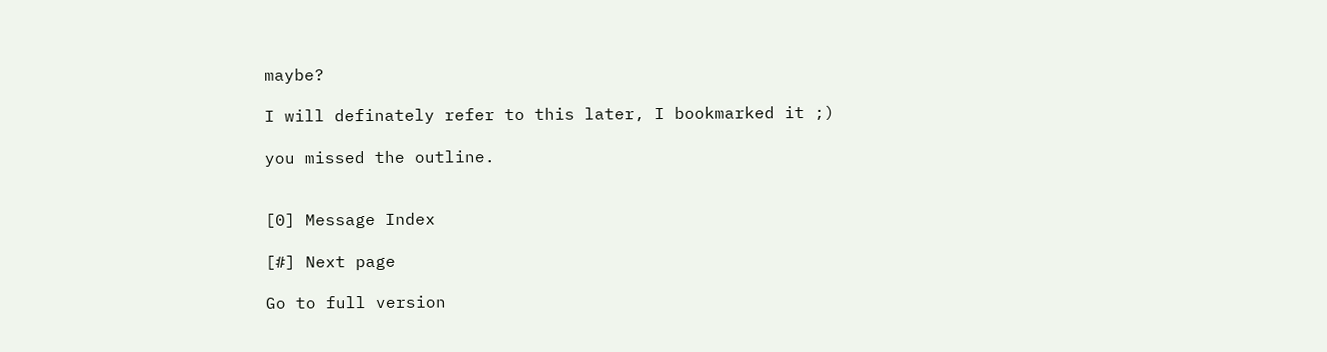maybe?

I will definately refer to this later, I bookmarked it ;)

you missed the outline.


[0] Message Index

[#] Next page

Go to full version